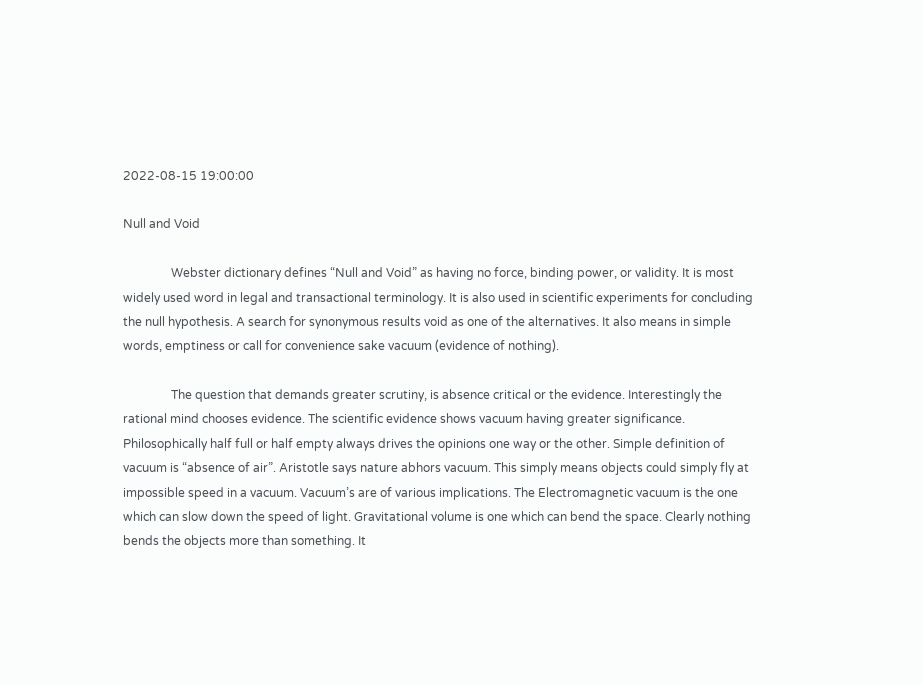2022-08-15 19:00:00

Null and Void

                Webster dictionary defines “Null and Void” as having no force, binding power, or validity. It is most widely used word in legal and transactional terminology. It is also used in scientific experiments for concluding the null hypothesis. A search for synonymous results void as one of the alternatives. It also means in simple words, emptiness or call for convenience sake vacuum (evidence of nothing).

                The question that demands greater scrutiny, is absence critical or the evidence. Interestingly the rational mind chooses evidence. The scientific evidence shows vacuum having greater significance. Philosophically half full or half empty always drives the opinions one way or the other. Simple definition of vacuum is “absence of air”. Aristotle says nature abhors vacuum. This simply means objects could simply fly at impossible speed in a vacuum. Vacuum’s are of various implications. The Electromagnetic vacuum is the one which can slow down the speed of light. Gravitational volume is one which can bend the space. Clearly nothing bends the objects more than something. It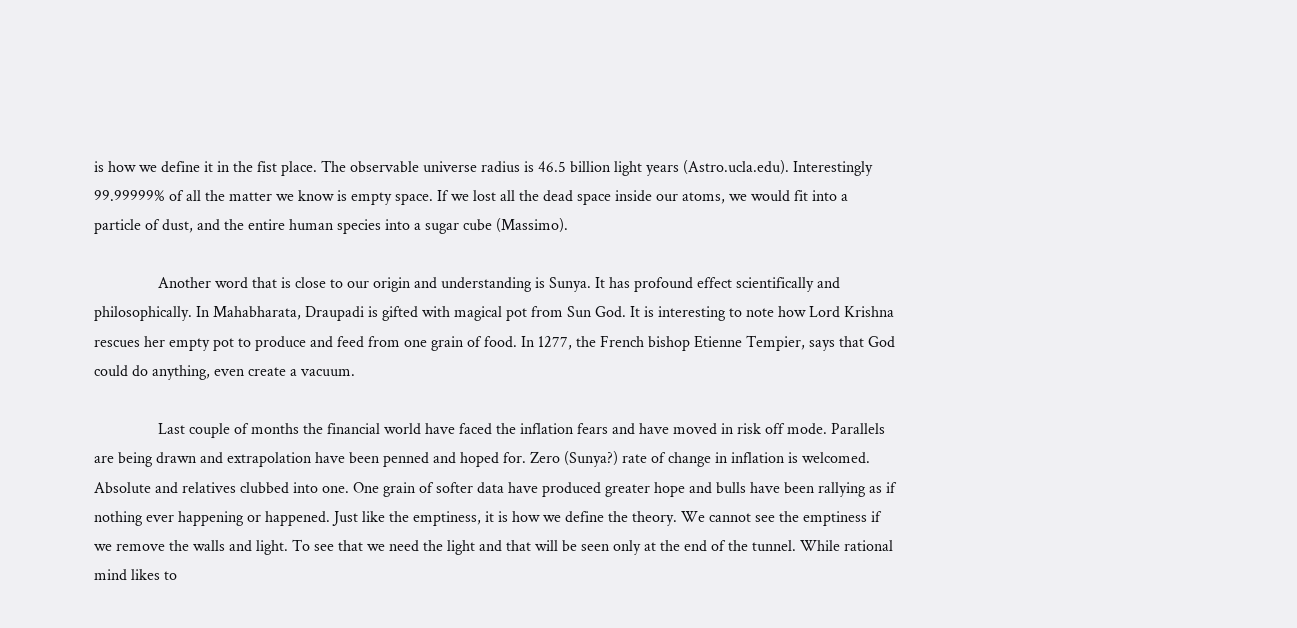is how we define it in the fist place. The observable universe radius is 46.5 billion light years (Astro.ucla.edu). Interestingly 99.99999% of all the matter we know is empty space. If we lost all the dead space inside our atoms, we would fit into a particle of dust, and the entire human species into a sugar cube (Massimo).

                Another word that is close to our origin and understanding is Sunya. It has profound effect scientifically and philosophically. In Mahabharata, Draupadi is gifted with magical pot from Sun God. It is interesting to note how Lord Krishna rescues her empty pot to produce and feed from one grain of food. In 1277, the French bishop Etienne Tempier, says that God could do anything, even create a vacuum.

                Last couple of months the financial world have faced the inflation fears and have moved in risk off mode. Parallels are being drawn and extrapolation have been penned and hoped for. Zero (Sunya?) rate of change in inflation is welcomed. Absolute and relatives clubbed into one. One grain of softer data have produced greater hope and bulls have been rallying as if nothing ever happening or happened. Just like the emptiness, it is how we define the theory. We cannot see the emptiness if we remove the walls and light. To see that we need the light and that will be seen only at the end of the tunnel. While rational mind likes to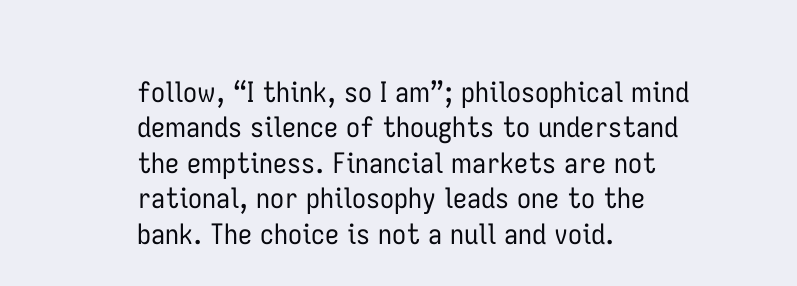follow, “I think, so I am”; philosophical mind demands silence of thoughts to understand the emptiness. Financial markets are not rational, nor philosophy leads one to the bank. The choice is not a null and void.